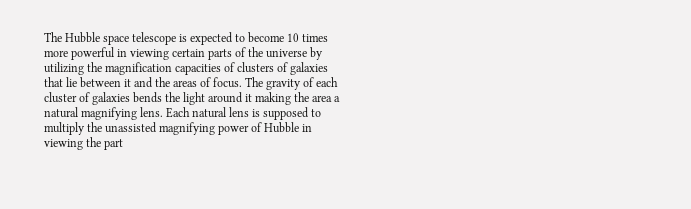The Hubble space telescope is expected to become 10 times more powerful in viewing certain parts of the universe by utilizing the magnification capacities of clusters of galaxies that lie between it and the areas of focus. The gravity of each cluster of galaxies bends the light around it making the area a natural magnifying lens. Each natural lens is supposed to multiply the unassisted magnifying power of Hubble in viewing the part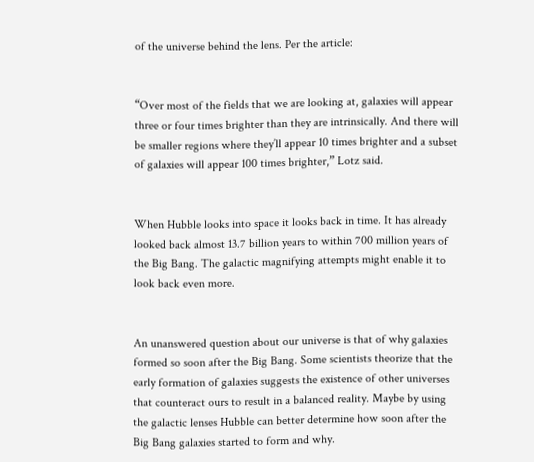of the universe behind the lens. Per the article:


“Over most of the fields that we are looking at, galaxies will appear three or four times brighter than they are intrinsically. And there will be smaller regions where they’ll appear 10 times brighter and a subset of galaxies will appear 100 times brighter,” Lotz said.


When Hubble looks into space it looks back in time. It has already looked back almost 13.7 billion years to within 700 million years of the Big Bang. The galactic magnifying attempts might enable it to look back even more.


An unanswered question about our universe is that of why galaxies formed so soon after the Big Bang. Some scientists theorize that the early formation of galaxies suggests the existence of other universes that counteract ours to result in a balanced reality. Maybe by using the galactic lenses Hubble can better determine how soon after the Big Bang galaxies started to form and why.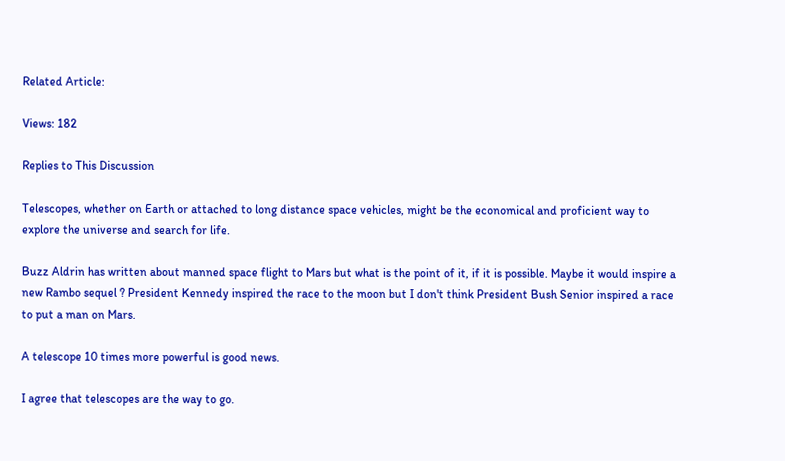Related Article:

Views: 182

Replies to This Discussion

Telescopes, whether on Earth or attached to long distance space vehicles, might be the economical and proficient way to explore the universe and search for life.

Buzz Aldrin has written about manned space flight to Mars but what is the point of it, if it is possible. Maybe it would inspire a new Rambo sequel ? President Kennedy inspired the race to the moon but I don't think President Bush Senior inspired a race to put a man on Mars.

A telescope 10 times more powerful is good news.

I agree that telescopes are the way to go.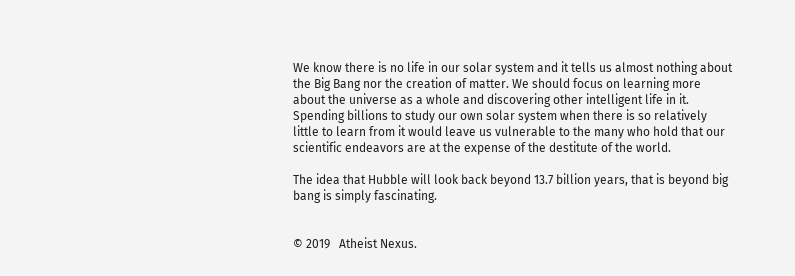We know there is no life in our solar system and it tells us almost nothing about the Big Bang nor the creation of matter. We should focus on learning more about the universe as a whole and discovering other intelligent life in it. Spending billions to study our own solar system when there is so relatively little to learn from it would leave us vulnerable to the many who hold that our scientific endeavors are at the expense of the destitute of the world.

The idea that Hubble will look back beyond 13.7 billion years, that is beyond big bang is simply fascinating.


© 2019   Atheist Nexus.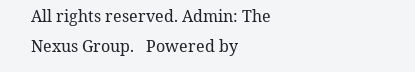All rights reserved. Admin: The Nexus Group.   Powered by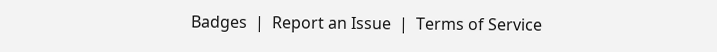Badges  |  Report an Issue  |  Terms of Service